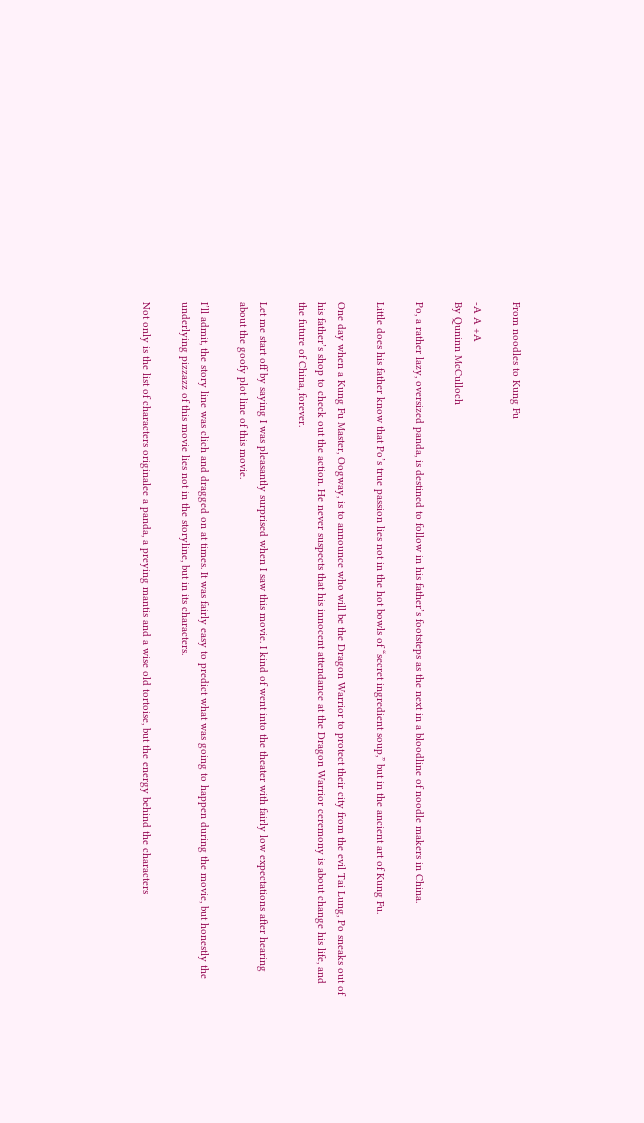From noodles to Kung Fu

-A A +A
By Quninn McCulloch

Po, a rather lazy, oversized panda, is destined to follow in his father’s footsteps as the next in a bloodline of noodle makers in China.

Little does his father know that Po’s true passion lies not in the hot bowls of “secret ingredient soup,” but in the ancient art of Kung Fu.

One day when a Kung Fu Master, Oogway, is to announce who will be the Dragon Warrior to protect their city from the evil Tai Lung, Po sneaks out of his father’s shop to check out the action. He never suspects that his innocent attendance at the Dragon Warrior ceremony is about change his life, and the future of China, forever.

Let me start off by saying I was pleasantly surprised when I saw this movie. I kind of went into the theater with fairly low expectations after hearing about the goofy plot line of this movie.

I’ll admit, the story line was clich and dragged on at times. It was fairly easy to predict what was going to happen during the movie, but honestly the underlying pizzazz of this movie lies not in the storyline, but in its characters.

Not only is the list of characters originalee a panda, a preying mantis and a wise old tortoise, but the energy behind the characters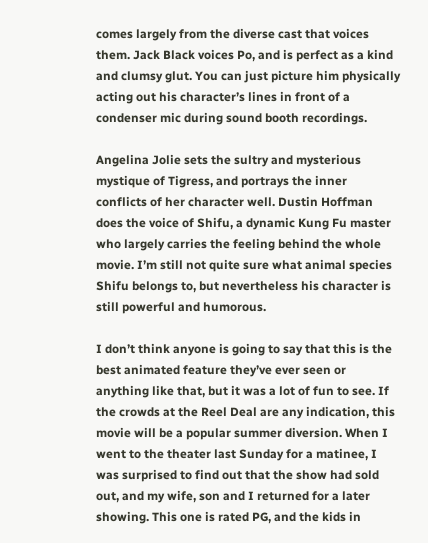comes largely from the diverse cast that voices them. Jack Black voices Po, and is perfect as a kind and clumsy glut. You can just picture him physically acting out his character’s lines in front of a condenser mic during sound booth recordings.

Angelina Jolie sets the sultry and mysterious mystique of Tigress, and portrays the inner conflicts of her character well. Dustin Hoffman does the voice of Shifu, a dynamic Kung Fu master who largely carries the feeling behind the whole movie. I’m still not quite sure what animal species Shifu belongs to, but nevertheless his character is still powerful and humorous.

I don’t think anyone is going to say that this is the best animated feature they’ve ever seen or anything like that, but it was a lot of fun to see. If the crowds at the Reel Deal are any indication, this movie will be a popular summer diversion. When I went to the theater last Sunday for a matinee, I was surprised to find out that the show had sold out, and my wife, son and I returned for a later showing. This one is rated PG, and the kids in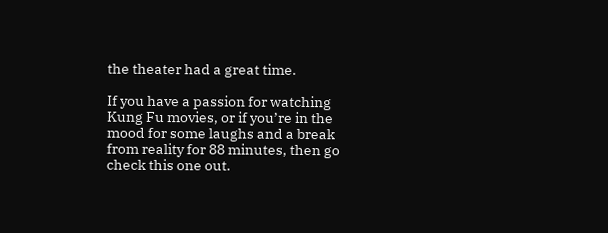the theater had a great time.

If you have a passion for watching Kung Fu movies, or if you’re in the mood for some laughs and a break from reality for 88 minutes, then go check this one out.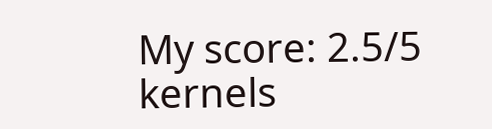My score: 2.5/5 kernels